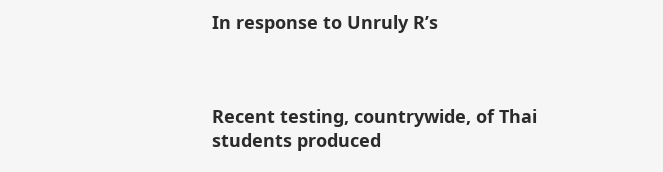In response to Unruly R’s



Recent testing, countrywide, of Thai students produced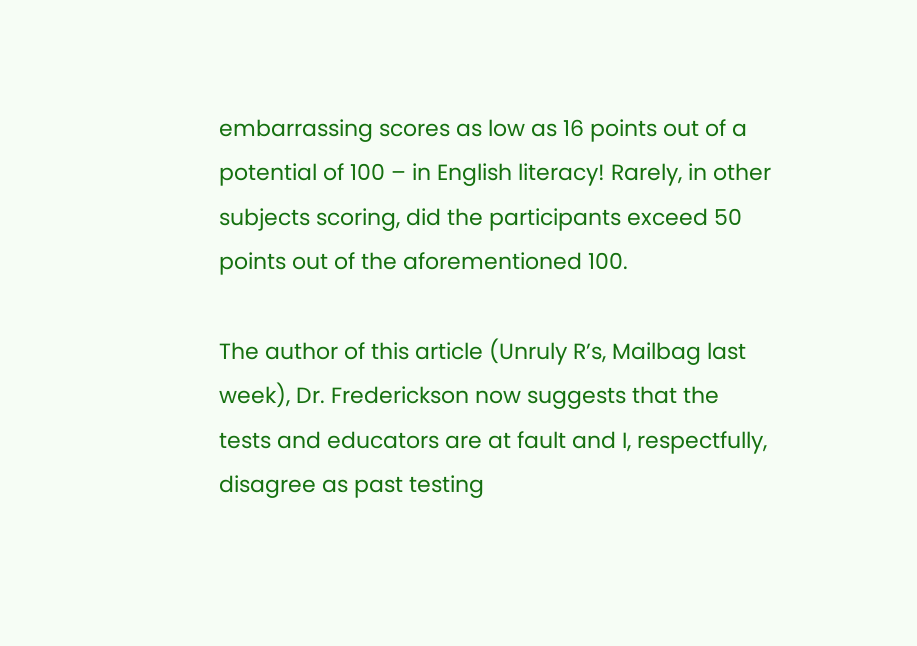embarrassing scores as low as 16 points out of a potential of 100 – in English literacy! Rarely, in other subjects scoring, did the participants exceed 50 points out of the aforementioned 100.

The author of this article (Unruly R’s, Mailbag last week), Dr. Frederickson now suggests that the tests and educators are at fault and I, respectfully, disagree as past testing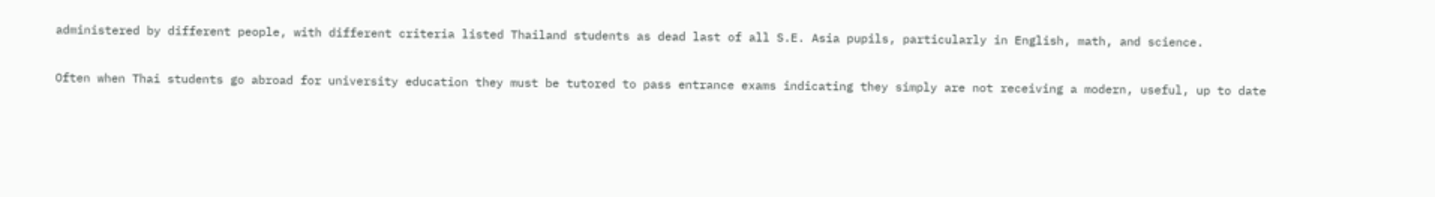administered by different people, with different criteria listed Thailand students as dead last of all S.E. Asia pupils, particularly in English, math, and science.

Often when Thai students go abroad for university education they must be tutored to pass entrance exams indicating they simply are not receiving a modern, useful, up to date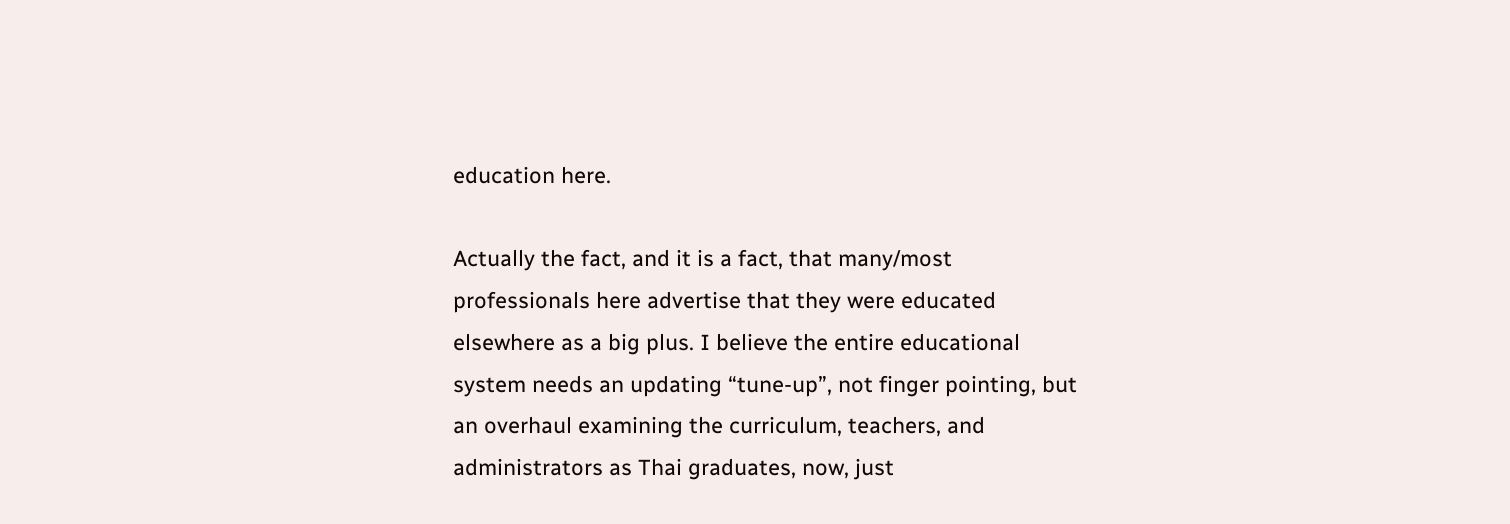education here.

Actually the fact, and it is a fact, that many/most professionals here advertise that they were educated elsewhere as a big plus. I believe the entire educational system needs an updating “tune-up”, not finger pointing, but an overhaul examining the curriculum, teachers, and administrators as Thai graduates, now, just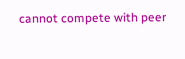cannot compete with peer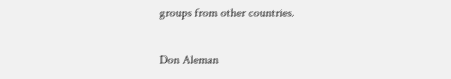groups from other countries.

Don Aleman